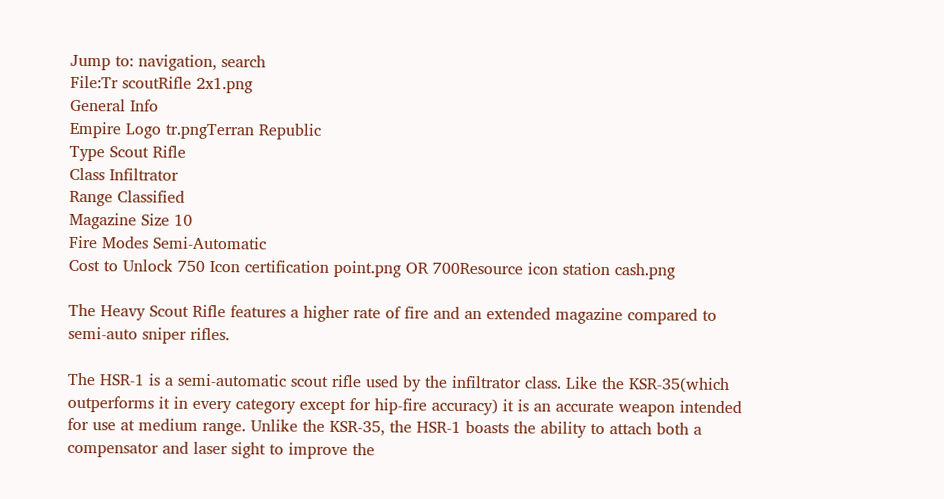Jump to: navigation, search
File:Tr scoutRifle 2x1.png
General Info
Empire Logo tr.pngTerran Republic
Type Scout Rifle
Class Infiltrator
Range Classified
Magazine Size 10
Fire Modes Semi-Automatic
Cost to Unlock 750 Icon certification point.png OR 700Resource icon station cash.png

The Heavy Scout Rifle features a higher rate of fire and an extended magazine compared to semi-auto sniper rifles.

The HSR-1 is a semi-automatic scout rifle used by the infiltrator class. Like the KSR-35(which outperforms it in every category except for hip-fire accuracy) it is an accurate weapon intended for use at medium range. Unlike the KSR-35, the HSR-1 boasts the ability to attach both a compensator and laser sight to improve the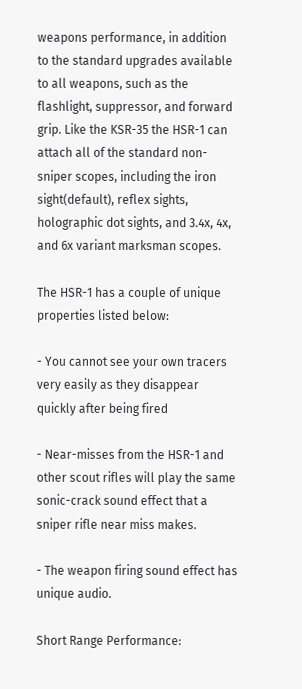weapons performance, in addition to the standard upgrades available to all weapons, such as the flashlight, suppressor, and forward grip. Like the KSR-35 the HSR-1 can attach all of the standard non-sniper scopes, including the iron sight(default), reflex sights, holographic dot sights, and 3.4x, 4x, and 6x variant marksman scopes.

The HSR-1 has a couple of unique properties listed below:

- You cannot see your own tracers very easily as they disappear quickly after being fired

- Near-misses from the HSR-1 and other scout rifles will play the same sonic-crack sound effect that a sniper rifle near miss makes.

- The weapon firing sound effect has unique audio.

Short Range Performance: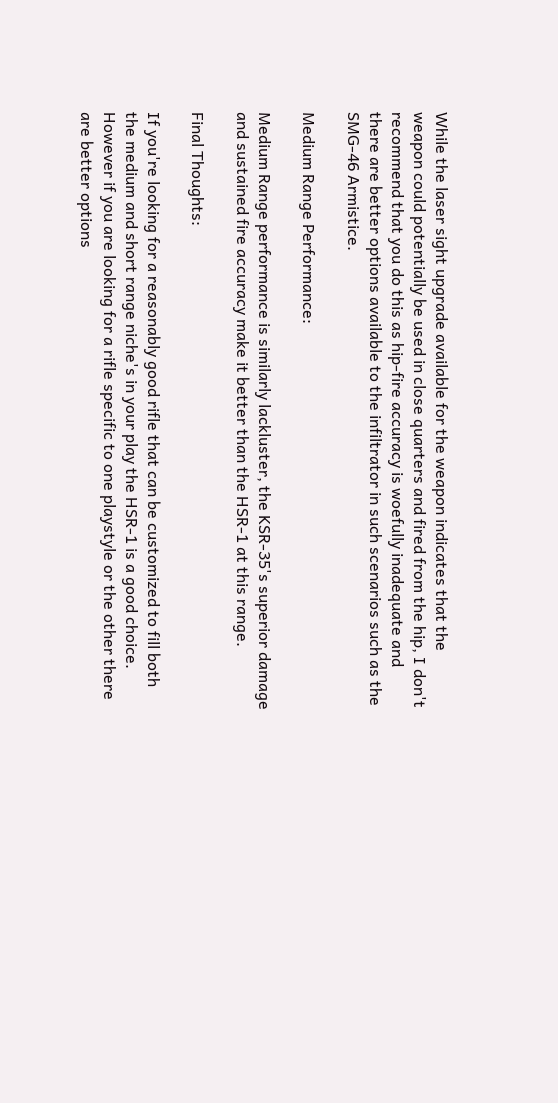While the laser sight upgrade available for the weapon indicates that the weapon could potentially be used in close quarters and fired from the hip, I don't recommend that you do this as hip-fire accuracy is woefully inadequate and there are better options available to the infiltrator in such scenarios such as the SMG-46 Armistice.

Medium Range Performance:

Medium Range performance is similarly lackluster, the KSR-35's superior damage and sustained fire accuracy make it better than the HSR-1 at this range.

Final Thoughts:

If you're looking for a reasonably good rifle that can be customized to fill both the medium and short range niche's in your play the HSR-1 is a good choice. However if you are looking for a rifle specific to one playstyle or the other there are better options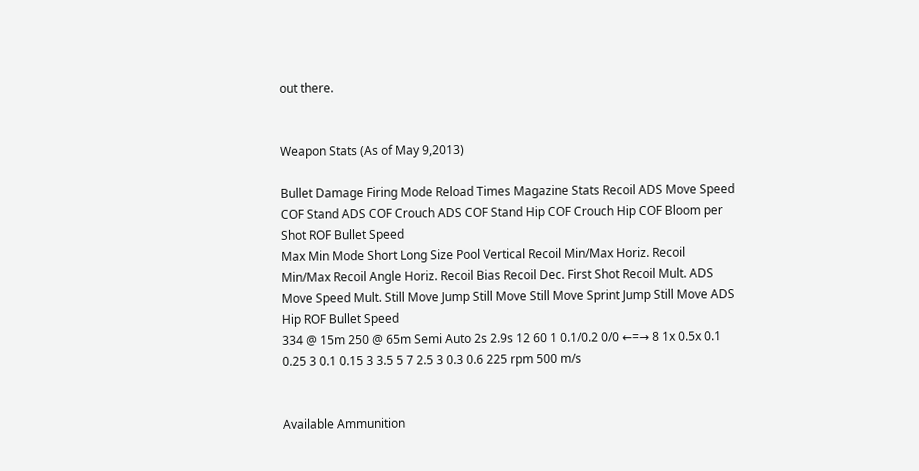out there.


Weapon Stats (As of May 9,2013)

Bullet Damage Firing Mode Reload Times Magazine Stats Recoil ADS Move Speed COF Stand ADS COF Crouch ADS COF Stand Hip COF Crouch Hip COF Bloom per Shot ROF Bullet Speed
Max Min Mode Short Long Size Pool Vertical Recoil Min/Max Horiz. Recoil Min/Max Recoil Angle Horiz. Recoil Bias Recoil Dec. First Shot Recoil Mult. ADS Move Speed Mult. Still Move Jump Still Move Still Move Sprint Jump Still Move ADS Hip ROF Bullet Speed
334 @ 15m 250 @ 65m Semi Auto 2s 2.9s 12 60 1 0.1/0.2 0/0 ←=→ 8 1x 0.5x 0.1 0.25 3 0.1 0.15 3 3.5 5 7 2.5 3 0.3 0.6 225 rpm 500 m/s


Available Ammunition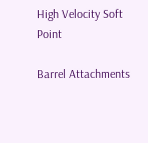High Velocity Soft Point

Barrel Attachments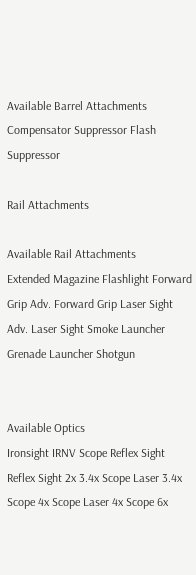Available Barrel Attachments
Compensator Suppressor Flash Suppressor

Rail Attachments

Available Rail Attachments
Extended Magazine Flashlight Forward Grip Adv. Forward Grip Laser Sight Adv. Laser Sight Smoke Launcher Grenade Launcher Shotgun


Available Optics
Ironsight IRNV Scope Reflex Sight Reflex Sight 2x 3.4x Scope Laser 3.4x Scope 4x Scope Laser 4x Scope 6x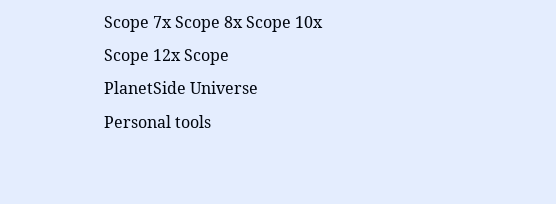Scope 7x Scope 8x Scope 10x Scope 12x Scope
PlanetSide Universe
Personal tools